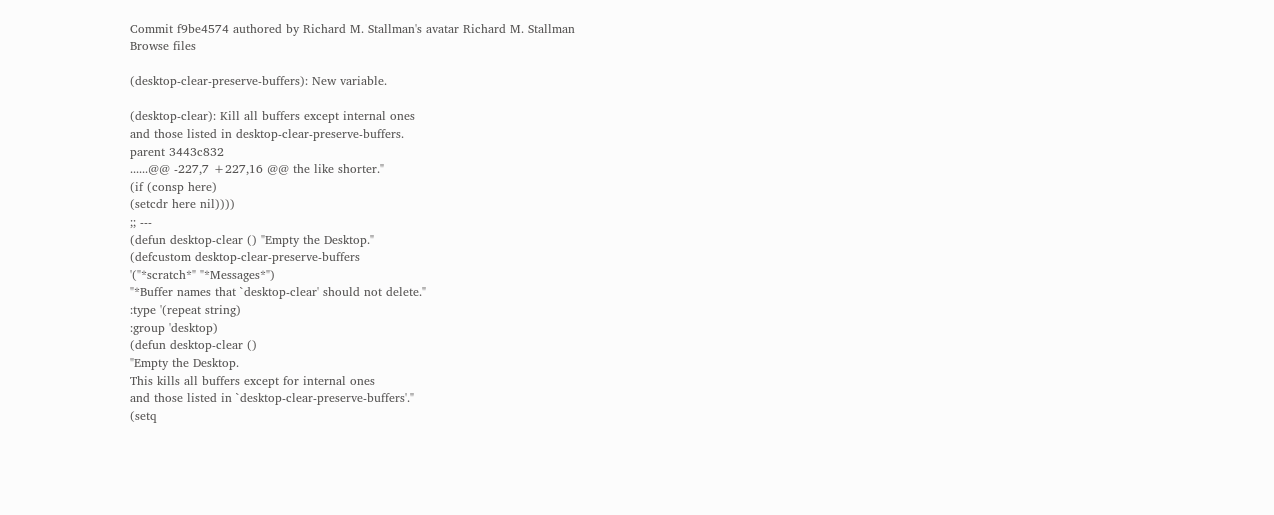Commit f9be4574 authored by Richard M. Stallman's avatar Richard M. Stallman
Browse files

(desktop-clear-preserve-buffers): New variable.

(desktop-clear): Kill all buffers except internal ones
and those listed in desktop-clear-preserve-buffers.
parent 3443c832
......@@ -227,7 +227,16 @@ the like shorter."
(if (consp here)
(setcdr here nil))))
;; ---
(defun desktop-clear () "Empty the Desktop."
(defcustom desktop-clear-preserve-buffers
'("*scratch*" "*Messages*")
"*Buffer names that `desktop-clear' should not delete."
:type '(repeat string)
:group 'desktop)
(defun desktop-clear ()
"Empty the Desktop.
This kills all buffers except for internal ones
and those listed in `desktop-clear-preserve-buffers'."
(setq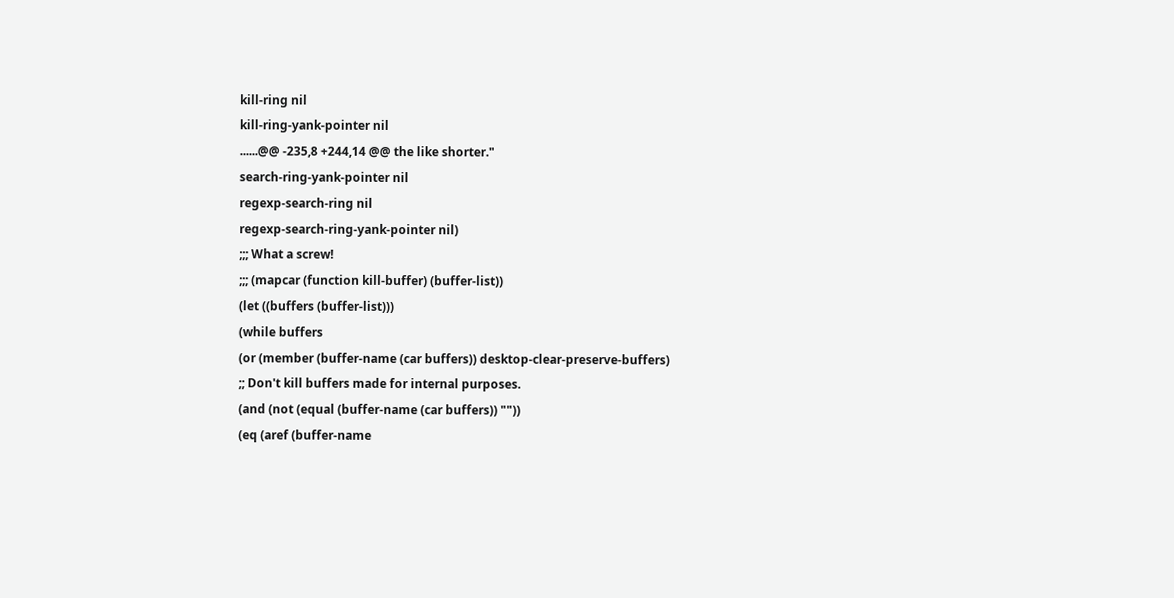kill-ring nil
kill-ring-yank-pointer nil
......@@ -235,8 +244,14 @@ the like shorter."
search-ring-yank-pointer nil
regexp-search-ring nil
regexp-search-ring-yank-pointer nil)
;;; What a screw!
;;; (mapcar (function kill-buffer) (buffer-list))
(let ((buffers (buffer-list)))
(while buffers
(or (member (buffer-name (car buffers)) desktop-clear-preserve-buffers)
;; Don't kill buffers made for internal purposes.
(and (not (equal (buffer-name (car buffers)) ""))
(eq (aref (buffer-name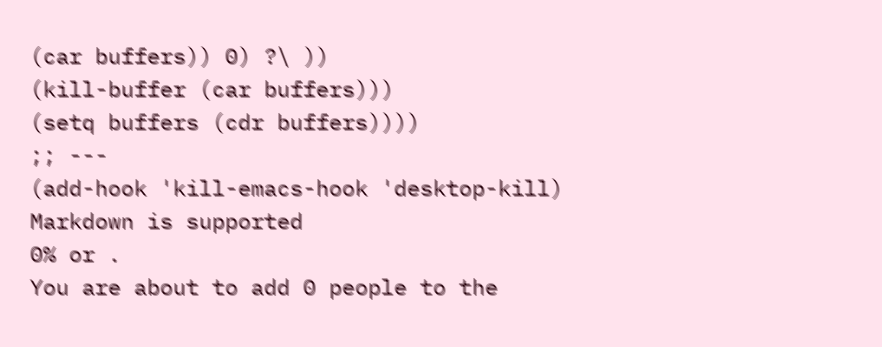(car buffers)) 0) ?\ ))
(kill-buffer (car buffers)))
(setq buffers (cdr buffers))))
;; ---
(add-hook 'kill-emacs-hook 'desktop-kill)
Markdown is supported
0% or .
You are about to add 0 people to the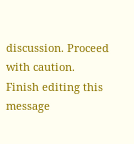discussion. Proceed with caution.
Finish editing this message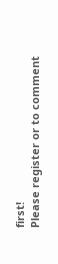first!
Please register or to comment